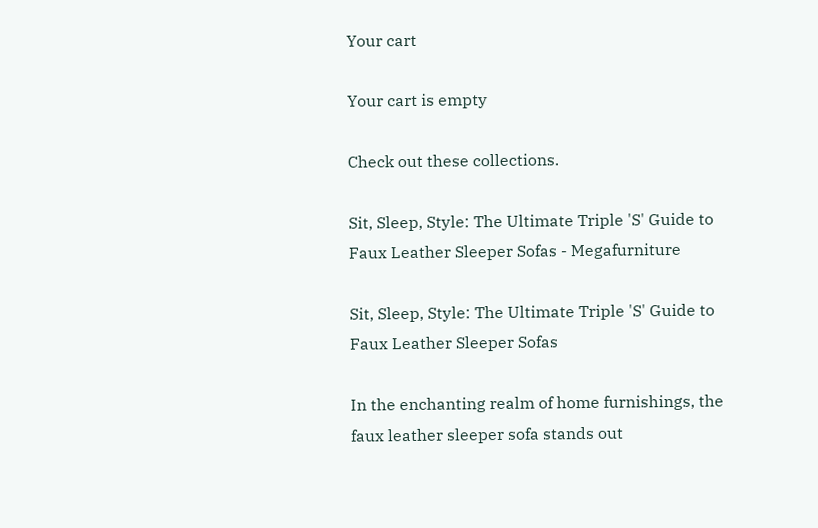Your cart

Your cart is empty

Check out these collections.

Sit, Sleep, Style: The Ultimate Triple 'S' Guide to Faux Leather Sleeper Sofas - Megafurniture

Sit, Sleep, Style: The Ultimate Triple 'S' Guide to Faux Leather Sleeper Sofas

In the enchanting realm of home furnishings, the faux leather sleeper sofa stands out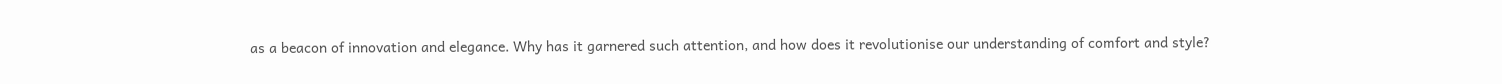as a beacon of innovation and elegance. Why has it garnered such attention, and how does it revolutionise our understanding of comfort and style?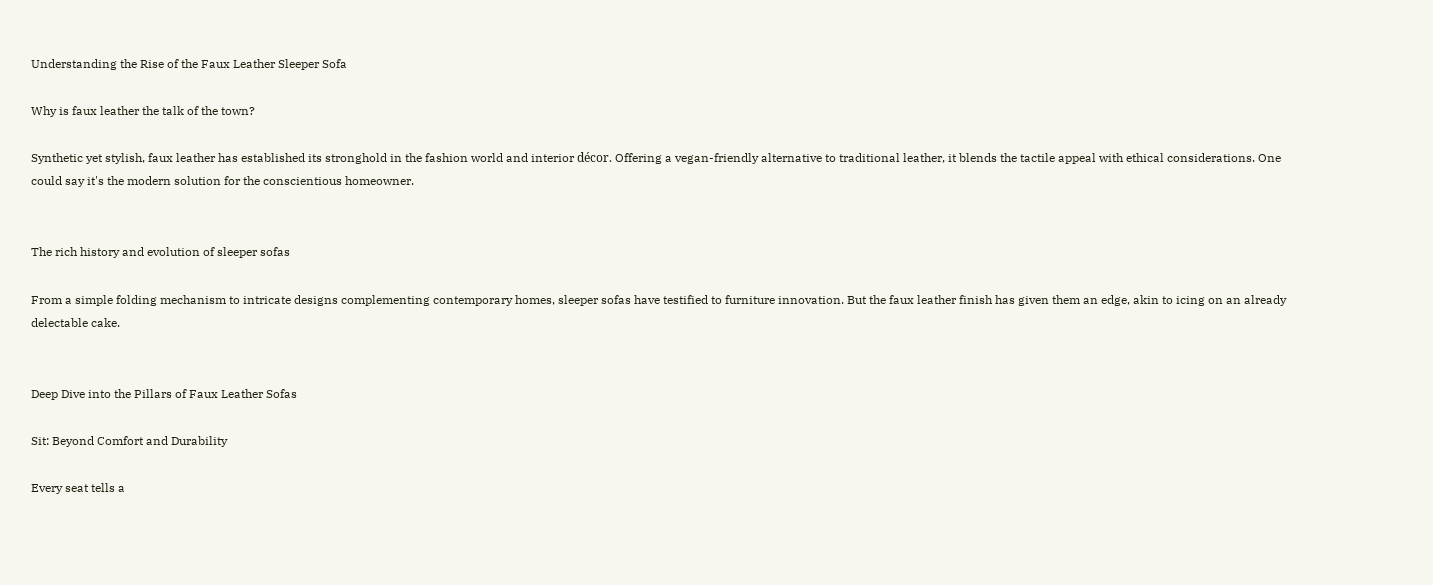Understanding the Rise of the Faux Leather Sleeper Sofa

Why is faux leather the talk of the town?

Synthetic yet stylish, faux leather has established its stronghold in the fashion world and interior décor. Offering a vegan-friendly alternative to traditional leather, it blends the tactile appeal with ethical considerations. One could say it's the modern solution for the conscientious homeowner.


The rich history and evolution of sleeper sofas

From a simple folding mechanism to intricate designs complementing contemporary homes, sleeper sofas have testified to furniture innovation. But the faux leather finish has given them an edge, akin to icing on an already delectable cake.


Deep Dive into the Pillars of Faux Leather Sofas

Sit: Beyond Comfort and Durability

Every seat tells a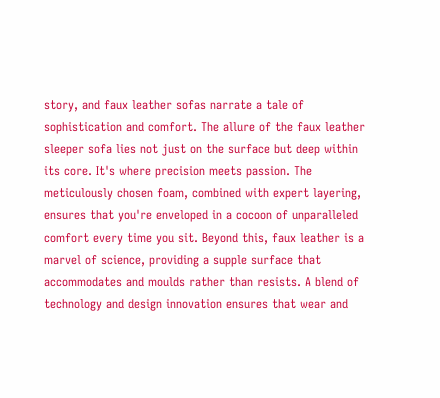story, and faux leather sofas narrate a tale of sophistication and comfort. The allure of the faux leather sleeper sofa lies not just on the surface but deep within its core. It's where precision meets passion. The meticulously chosen foam, combined with expert layering, ensures that you're enveloped in a cocoon of unparalleled comfort every time you sit. Beyond this, faux leather is a marvel of science, providing a supple surface that accommodates and moulds rather than resists. A blend of technology and design innovation ensures that wear and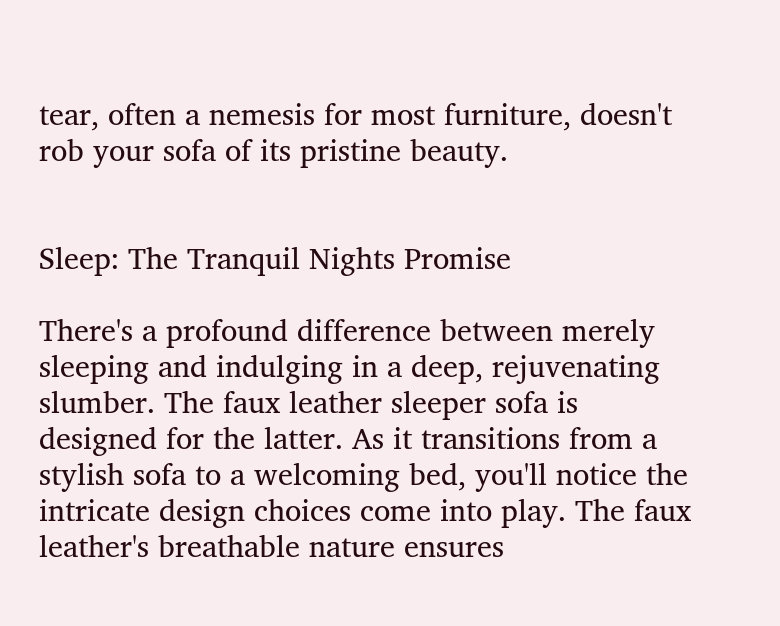tear, often a nemesis for most furniture, doesn't rob your sofa of its pristine beauty.


Sleep: The Tranquil Nights Promise

There's a profound difference between merely sleeping and indulging in a deep, rejuvenating slumber. The faux leather sleeper sofa is designed for the latter. As it transitions from a stylish sofa to a welcoming bed, you'll notice the intricate design choices come into play. The faux leather's breathable nature ensures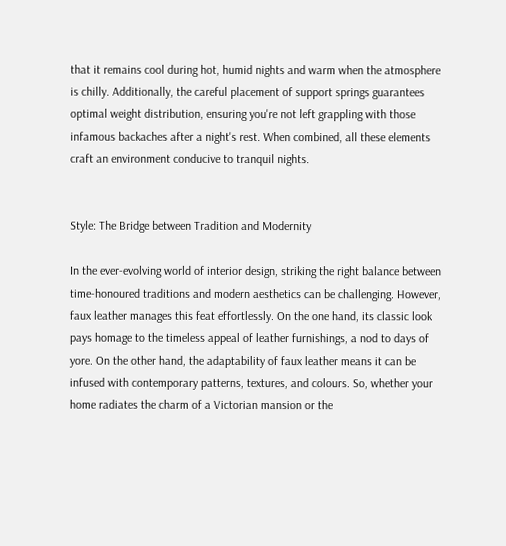that it remains cool during hot, humid nights and warm when the atmosphere is chilly. Additionally, the careful placement of support springs guarantees optimal weight distribution, ensuring you're not left grappling with those infamous backaches after a night's rest. When combined, all these elements craft an environment conducive to tranquil nights.


Style: The Bridge between Tradition and Modernity

In the ever-evolving world of interior design, striking the right balance between time-honoured traditions and modern aesthetics can be challenging. However, faux leather manages this feat effortlessly. On the one hand, its classic look pays homage to the timeless appeal of leather furnishings, a nod to days of yore. On the other hand, the adaptability of faux leather means it can be infused with contemporary patterns, textures, and colours. So, whether your home radiates the charm of a Victorian mansion or the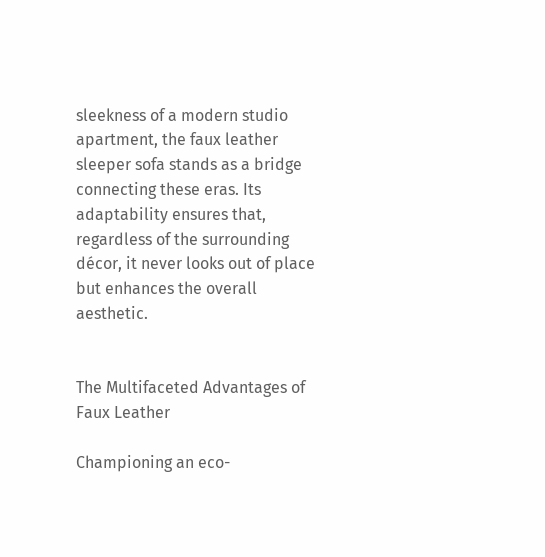sleekness of a modern studio apartment, the faux leather sleeper sofa stands as a bridge connecting these eras. Its adaptability ensures that, regardless of the surrounding décor, it never looks out of place but enhances the overall aesthetic.


The Multifaceted Advantages of Faux Leather

Championing an eco-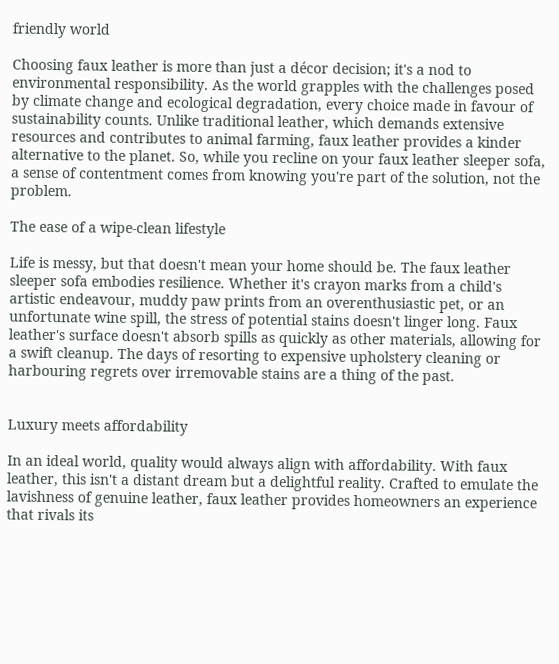friendly world

Choosing faux leather is more than just a décor decision; it's a nod to environmental responsibility. As the world grapples with the challenges posed by climate change and ecological degradation, every choice made in favour of sustainability counts. Unlike traditional leather, which demands extensive resources and contributes to animal farming, faux leather provides a kinder alternative to the planet. So, while you recline on your faux leather sleeper sofa, a sense of contentment comes from knowing you're part of the solution, not the problem.

The ease of a wipe-clean lifestyle

Life is messy, but that doesn't mean your home should be. The faux leather sleeper sofa embodies resilience. Whether it's crayon marks from a child's artistic endeavour, muddy paw prints from an overenthusiastic pet, or an unfortunate wine spill, the stress of potential stains doesn't linger long. Faux leather's surface doesn't absorb spills as quickly as other materials, allowing for a swift cleanup. The days of resorting to expensive upholstery cleaning or harbouring regrets over irremovable stains are a thing of the past.


Luxury meets affordability

In an ideal world, quality would always align with affordability. With faux leather, this isn't a distant dream but a delightful reality. Crafted to emulate the lavishness of genuine leather, faux leather provides homeowners an experience that rivals its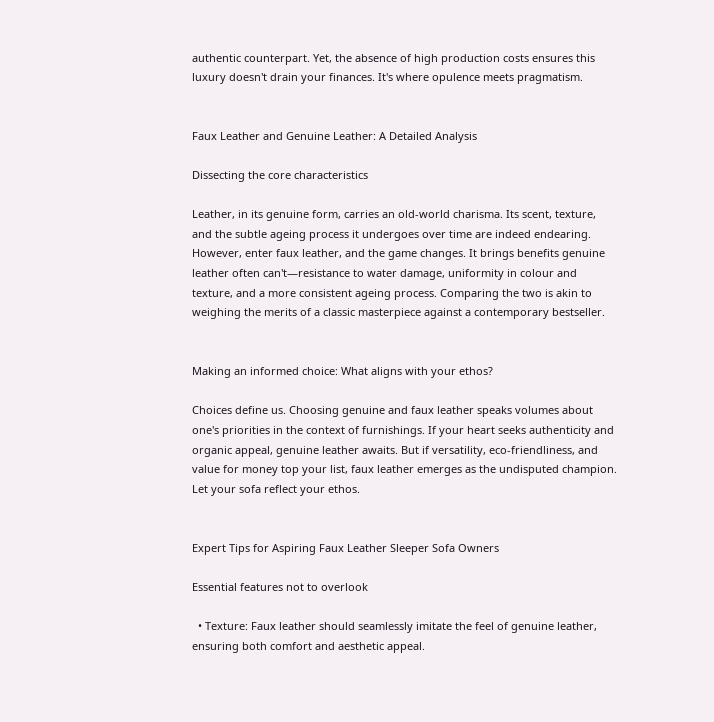authentic counterpart. Yet, the absence of high production costs ensures this luxury doesn't drain your finances. It's where opulence meets pragmatism.


Faux Leather and Genuine Leather: A Detailed Analysis

Dissecting the core characteristics

Leather, in its genuine form, carries an old-world charisma. Its scent, texture, and the subtle ageing process it undergoes over time are indeed endearing. However, enter faux leather, and the game changes. It brings benefits genuine leather often can't—resistance to water damage, uniformity in colour and texture, and a more consistent ageing process. Comparing the two is akin to weighing the merits of a classic masterpiece against a contemporary bestseller.


Making an informed choice: What aligns with your ethos?

Choices define us. Choosing genuine and faux leather speaks volumes about one's priorities in the context of furnishings. If your heart seeks authenticity and organic appeal, genuine leather awaits. But if versatility, eco-friendliness, and value for money top your list, faux leather emerges as the undisputed champion. Let your sofa reflect your ethos.


Expert Tips for Aspiring Faux Leather Sleeper Sofa Owners

Essential features not to overlook

  • Texture: Faux leather should seamlessly imitate the feel of genuine leather, ensuring both comfort and aesthetic appeal.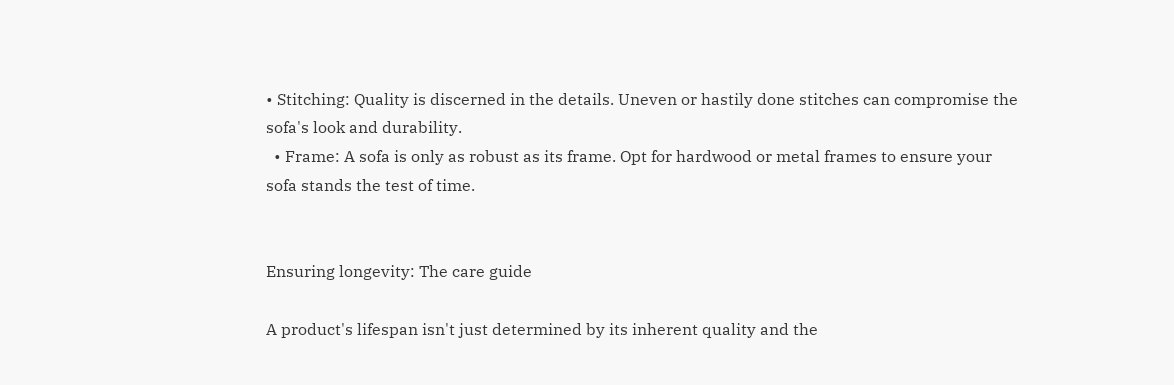• Stitching: Quality is discerned in the details. Uneven or hastily done stitches can compromise the sofa's look and durability.
  • Frame: A sofa is only as robust as its frame. Opt for hardwood or metal frames to ensure your sofa stands the test of time.


Ensuring longevity: The care guide

A product's lifespan isn't just determined by its inherent quality and the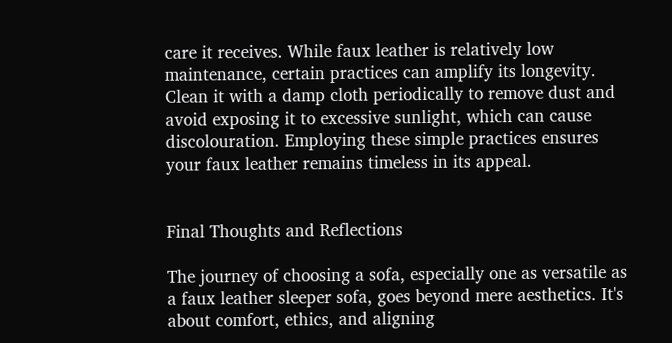care it receives. While faux leather is relatively low maintenance, certain practices can amplify its longevity. Clean it with a damp cloth periodically to remove dust and avoid exposing it to excessive sunlight, which can cause discolouration. Employing these simple practices ensures your faux leather remains timeless in its appeal.


Final Thoughts and Reflections

The journey of choosing a sofa, especially one as versatile as a faux leather sleeper sofa, goes beyond mere aesthetics. It's about comfort, ethics, and aligning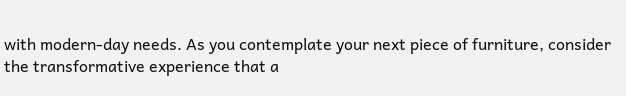with modern-day needs. As you contemplate your next piece of furniture, consider the transformative experience that a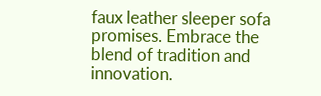faux leather sleeper sofa promises. Embrace the blend of tradition and innovation.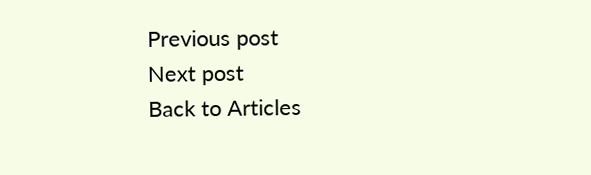Previous post
Next post
Back to Articles